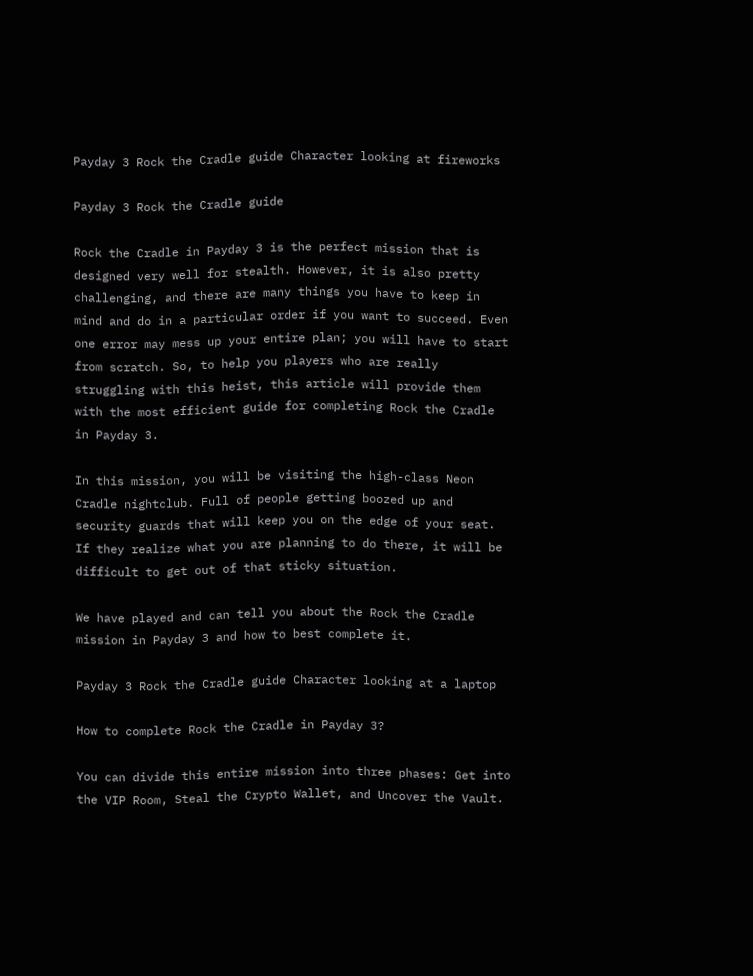Payday 3 Rock the Cradle guide Character looking at fireworks

Payday 3 Rock the Cradle guide

Rock the Cradle in Payday 3 is the perfect mission that is designed very well for stealth. However, it is also pretty challenging, and there are many things you have to keep in mind and do in a particular order if you want to succeed. Even one error may mess up your entire plan; you will have to start from scratch. So, to help you players who are really struggling with this heist, this article will provide them with the most efficient guide for completing Rock the Cradle in Payday 3.

In this mission, you will be visiting the high-class Neon Cradle nightclub. Full of people getting boozed up and security guards that will keep you on the edge of your seat. If they realize what you are planning to do there, it will be difficult to get out of that sticky situation.

We have played and can tell you about the Rock the Cradle mission in Payday 3 and how to best complete it.

Payday 3 Rock the Cradle guide Character looking at a laptop

How to complete Rock the Cradle in Payday 3?

You can divide this entire mission into three phases: Get into the VIP Room, Steal the Crypto Wallet, and Uncover the Vault.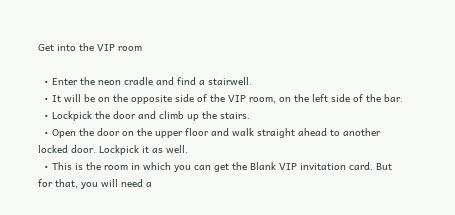Get into the VIP room

  • Enter the neon cradle and find a stairwell.
  • It will be on the opposite side of the VIP room, on the left side of the bar.
  • Lockpick the door and climb up the stairs.
  • Open the door on the upper floor and walk straight ahead to another locked door. Lockpick it as well.
  • This is the room in which you can get the Blank VIP invitation card. But for that, you will need a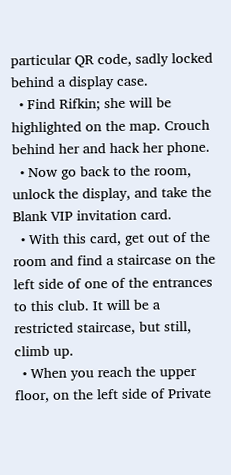particular QR code, sadly locked behind a display case.
  • Find Rifkin; she will be highlighted on the map. Crouch behind her and hack her phone.
  • Now go back to the room, unlock the display, and take the Blank VIP invitation card.
  • With this card, get out of the room and find a staircase on the left side of one of the entrances to this club. It will be a restricted staircase, but still, climb up.
  • When you reach the upper floor, on the left side of Private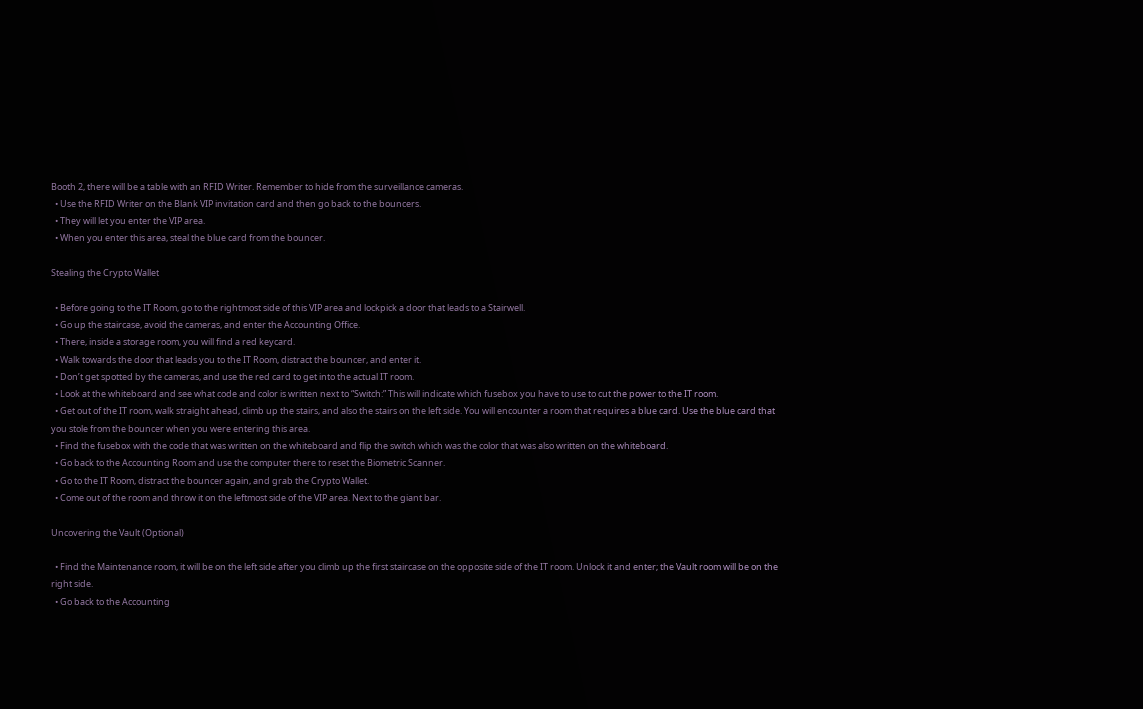Booth 2, there will be a table with an RFID Writer. Remember to hide from the surveillance cameras.
  • Use the RFID Writer on the Blank VIP invitation card and then go back to the bouncers.
  • They will let you enter the VIP area.
  • When you enter this area, steal the blue card from the bouncer.

Stealing the Crypto Wallet

  • Before going to the IT Room, go to the rightmost side of this VIP area and lockpick a door that leads to a Stairwell.
  • Go up the staircase, avoid the cameras, and enter the Accounting Office.
  • There, inside a storage room, you will find a red keycard.
  • Walk towards the door that leads you to the IT Room, distract the bouncer, and enter it.
  • Don’t get spotted by the cameras, and use the red card to get into the actual IT room.
  • Look at the whiteboard and see what code and color is written next to “Switch:” This will indicate which fusebox you have to use to cut the power to the IT room.
  • Get out of the IT room, walk straight ahead, climb up the stairs, and also the stairs on the left side. You will encounter a room that requires a blue card. Use the blue card that you stole from the bouncer when you were entering this area.
  • Find the fusebox with the code that was written on the whiteboard and flip the switch which was the color that was also written on the whiteboard.
  • Go back to the Accounting Room and use the computer there to reset the Biometric Scanner.
  • Go to the IT Room, distract the bouncer again, and grab the Crypto Wallet.
  • Come out of the room and throw it on the leftmost side of the VIP area. Next to the giant bar.

Uncovering the Vault (Optional)

  • Find the Maintenance room, it will be on the left side after you climb up the first staircase on the opposite side of the IT room. Unlock it and enter; the Vault room will be on the right side.
  • Go back to the Accounting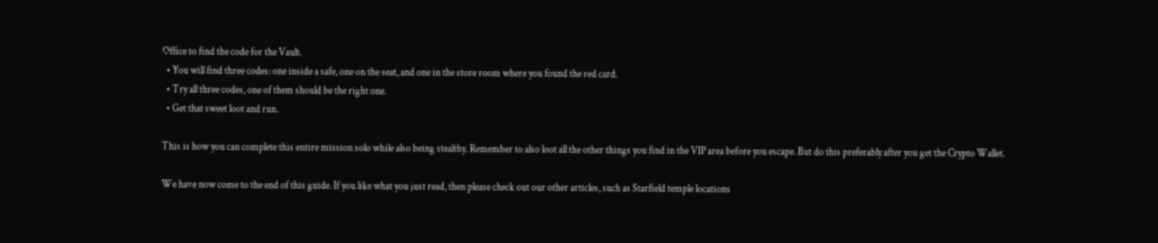Office to find the code for the Vault.
  • You will find three codes: one inside a safe, one on the seat, and one in the store room where you found the red card.
  • Try all three codes, one of them should be the right one.
  • Get that sweet loot and run.

This is how you can complete this entire mission solo while also being stealthy. Remember to also loot all the other things you find in the VIP area before you escape. But do this preferably after you get the Crypto Wallet.

We have now come to the end of this guide. If you like what you just read, then please check out our other articles, such as Starfield temple locations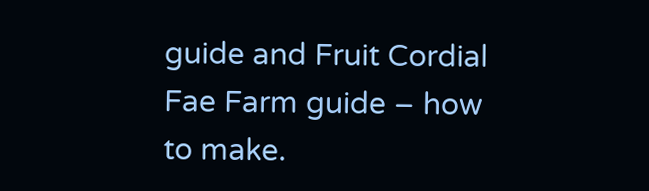guide and Fruit Cordial Fae Farm guide – how to make.